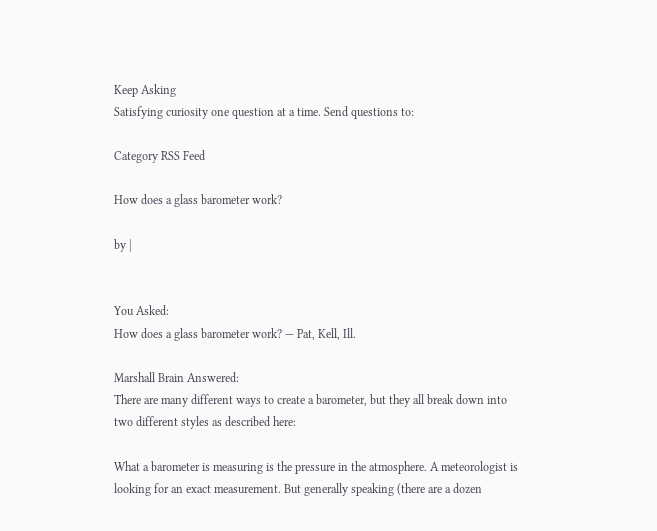Keep Asking
Satisfying curiosity one question at a time. Send questions to:

Category RSS Feed

How does a glass barometer work?

by |


You Asked:
How does a glass barometer work? — Pat, Kell, Ill.

Marshall Brain Answered:
There are many different ways to create a barometer, but they all break down into two different styles as described here:

What a barometer is measuring is the pressure in the atmosphere. A meteorologist is looking for an exact measurement. But generally speaking (there are a dozen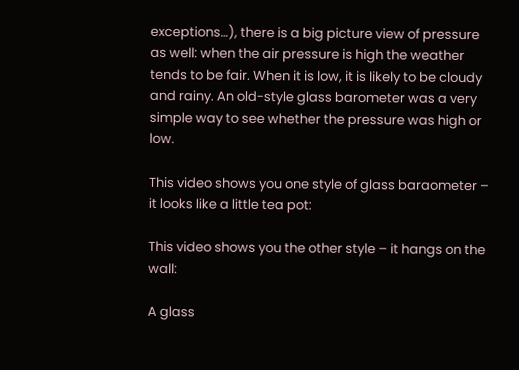exceptions…), there is a big picture view of pressure as well: when the air pressure is high the weather tends to be fair. When it is low, it is likely to be cloudy and rainy. An old-style glass barometer was a very simple way to see whether the pressure was high or low.

This video shows you one style of glass baraometer – it looks like a little tea pot:

This video shows you the other style – it hangs on the wall:

A glass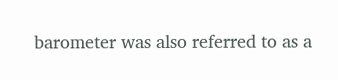barometer was also referred to as a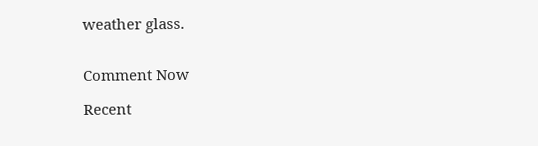weather glass.


Comment Now

Recent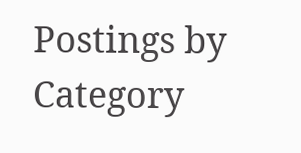Postings by Category